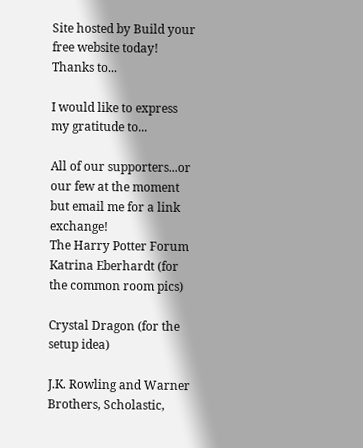Site hosted by Build your free website today!
Thanks to...

I would like to express my gratitude to...

All of our supporters...or our few at the moment but email me for a link exchange!
The Harry Potter Forum
Katrina Eberhardt (for the common room pics)

Crystal Dragon (for the setup idea)

J.K. Rowling and Warner Brothers, Scholastic,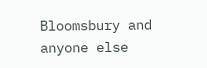Bloomsbury and anyone else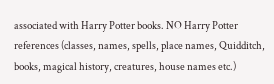associated with Harry Potter books. NO Harry Potter references (classes, names, spells, place names, Quidditch, books, magical history, creatures, house names etc.)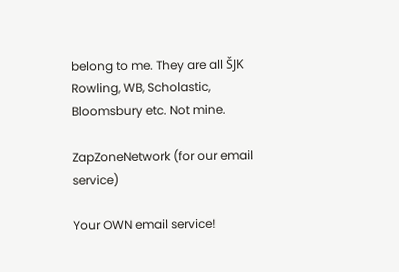belong to me. They are all ŠJK Rowling, WB, Scholastic, Bloomsbury etc. Not mine.

ZapZoneNetwork (for our email service)

Your OWN email service!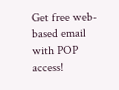Get free web-based email with POP access!